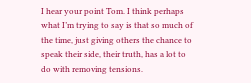I hear your point Tom. I think perhaps what I’m trying to say is that so much of the time, just giving others the chance to speak their side, their truth, has a lot to do with removing tensions.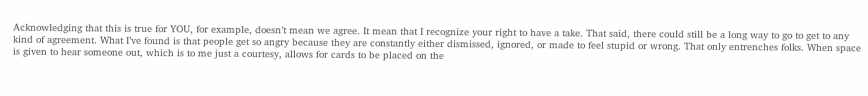Acknowledging that this is true for YOU, for example, doesn’t mean we agree. It mean that I recognize your right to have a take. That said, there could still be a long way to go to get to any kind of agreement. What I’ve found is that people get so angry because they are constantly either dismissed, ignored, or made to feel stupid or wrong. That only entrenches folks. When space is given to hear someone out, which is to me just a courtesy, allows for cards to be placed on the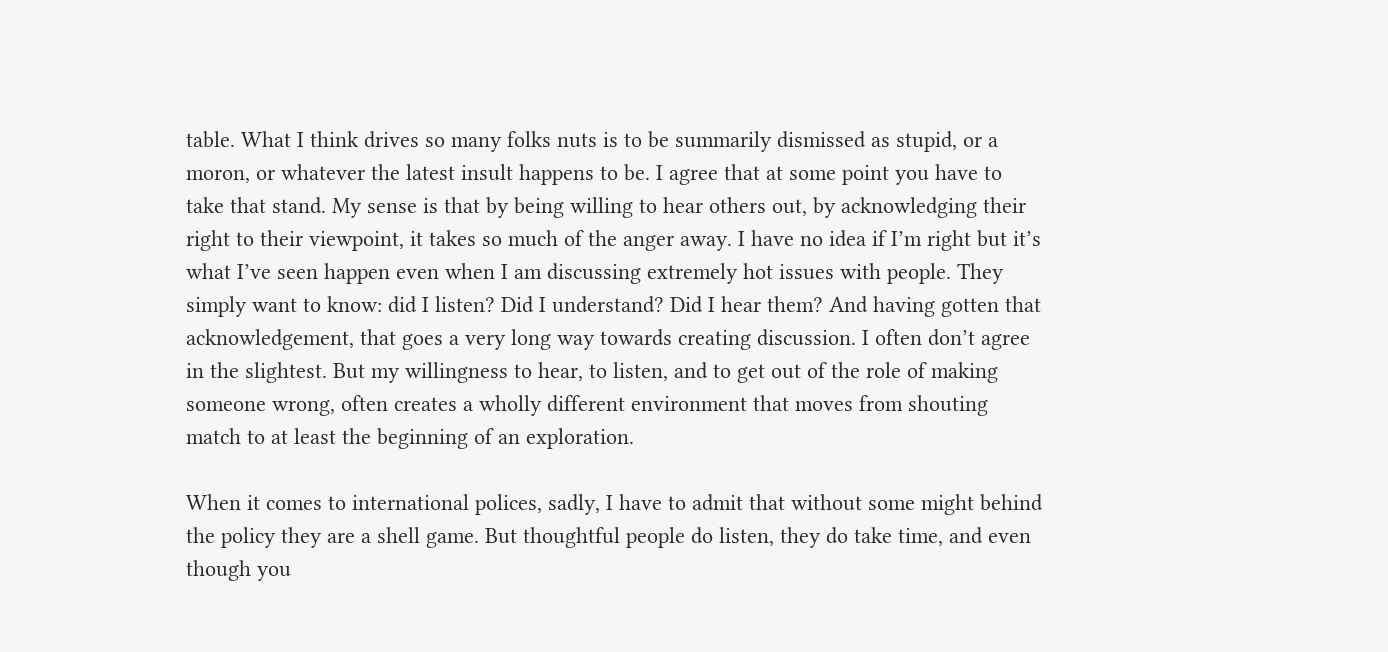table. What I think drives so many folks nuts is to be summarily dismissed as stupid, or a moron, or whatever the latest insult happens to be. I agree that at some point you have to take that stand. My sense is that by being willing to hear others out, by acknowledging their right to their viewpoint, it takes so much of the anger away. I have no idea if I’m right but it’s what I’ve seen happen even when I am discussing extremely hot issues with people. They simply want to know: did I listen? Did I understand? Did I hear them? And having gotten that acknowledgement, that goes a very long way towards creating discussion. I often don’t agree in the slightest. But my willingness to hear, to listen, and to get out of the role of making someone wrong, often creates a wholly different environment that moves from shouting match to at least the beginning of an exploration.

When it comes to international polices, sadly, I have to admit that without some might behind the policy they are a shell game. But thoughtful people do listen, they do take time, and even though you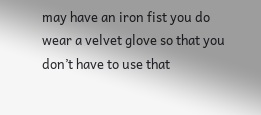may have an iron fist you do wear a velvet glove so that you don’t have to use that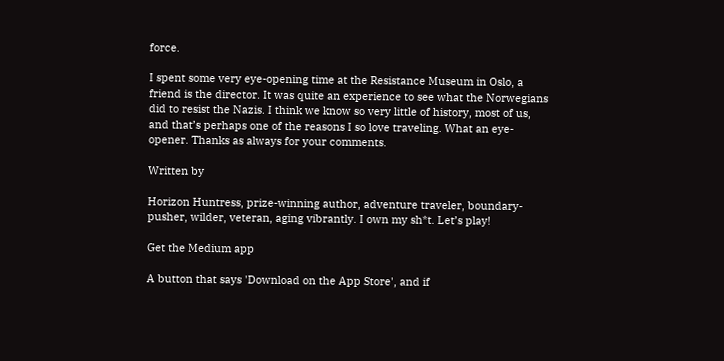force.

I spent some very eye-opening time at the Resistance Museum in Oslo, a friend is the director. It was quite an experience to see what the Norwegians did to resist the Nazis. I think we know so very little of history, most of us, and that’s perhaps one of the reasons I so love traveling. What an eye-opener. Thanks as always for your comments.

Written by

Horizon Huntress, prize-winning author, adventure traveler, boundary-pusher, wilder, veteran, aging vibrantly. I own my sh*t. Let’s play!

Get the Medium app

A button that says 'Download on the App Store', and if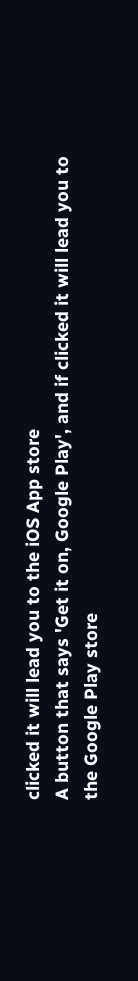clicked it will lead you to the iOS App store
A button that says 'Get it on, Google Play', and if clicked it will lead you to the Google Play store